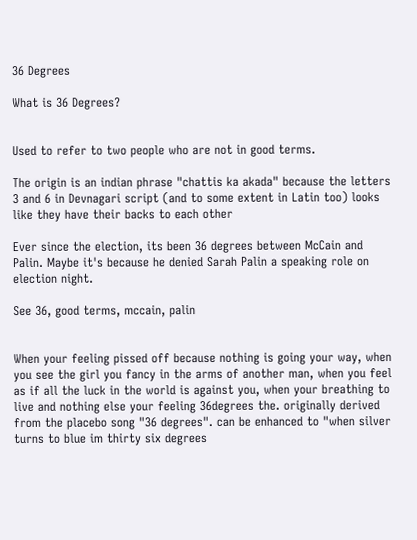36 Degrees

What is 36 Degrees?


Used to refer to two people who are not in good terms.

The origin is an indian phrase "chattis ka akada" because the letters 3 and 6 in Devnagari script (and to some extent in Latin too) looks like they have their backs to each other

Ever since the election, its been 36 degrees between McCain and Palin. Maybe it's because he denied Sarah Palin a speaking role on election night.

See 36, good terms, mccain, palin


When your feeling pissed off because nothing is going your way, when you see the girl you fancy in the arms of another man, when you feel as if all the luck in the world is against you, when your breathing to live and nothing else your feeling 36degrees the. originally derived from the placebo song "36 degrees". can be enhanced to "when silver turns to blue im thirty six degrees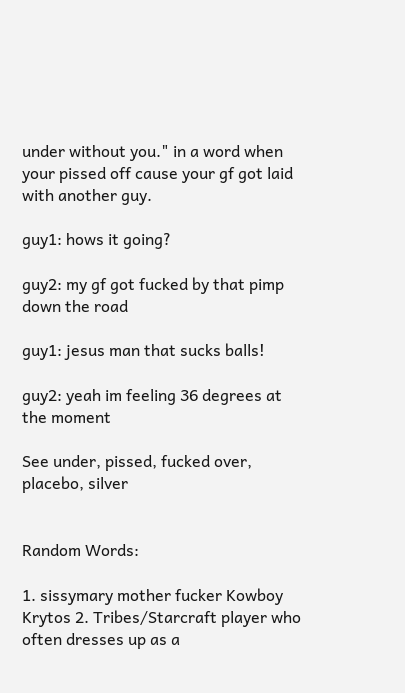under without you." in a word when your pissed off cause your gf got laid with another guy.

guy1: hows it going?

guy2: my gf got fucked by that pimp down the road

guy1: jesus man that sucks balls!

guy2: yeah im feeling 36 degrees at the moment

See under, pissed, fucked over, placebo, silver


Random Words:

1. sissymary mother fucker Kowboy Krytos 2. Tribes/Starcraft player who often dresses up as a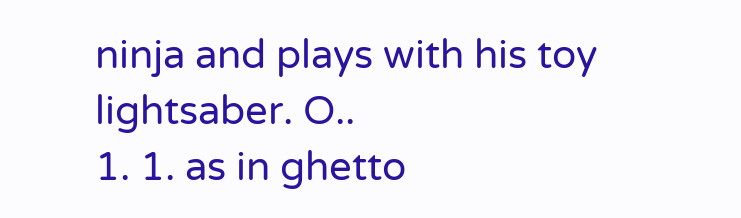ninja and plays with his toy lightsaber. O..
1. 1. as in ghetto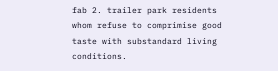fab 2. trailer park residents whom refuse to comprimise good taste with substandard living conditions.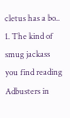cletus has a bo..
1. The kind of smug jackass you find reading Adbusters in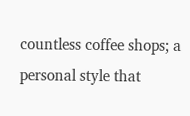countless coffee shops; a personal style that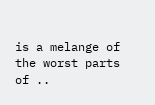is a melange of the worst parts of ..